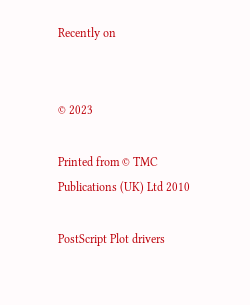Recently on


© 2023

Printed from © TMC Publications (UK) Ltd 2010

PostScript Plot drivers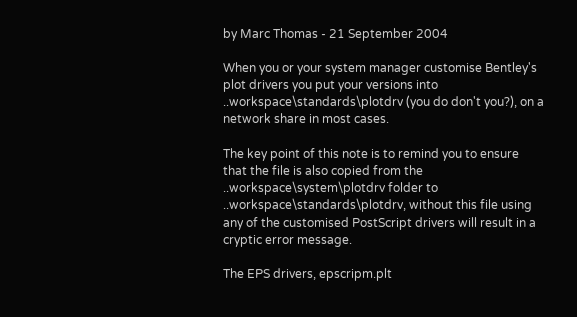by Marc Thomas - 21 September 2004

When you or your system manager customise Bentley's plot drivers you put your versions into ..workspace\standards\plotdrv (you do don't you?), on a network share in most cases.

The key point of this note is to remind you to ensure that the file is also copied from the ..workspace\system\plotdrv folder to ..workspace\standards\plotdrv, without this file using any of the customised PostScript drivers will result in a cryptic error message.

The EPS drivers, epscripm.plt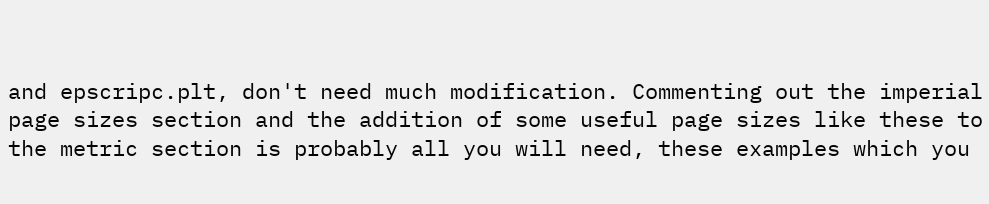and epscripc.plt, don't need much modification. Commenting out the imperial page sizes section and the addition of some useful page sizes like these to the metric section is probably all you will need, these examples which you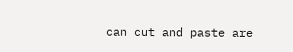can cut and paste are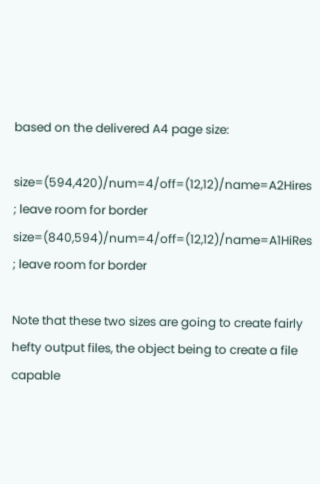based on the delivered A4 page size:

size=(594,420)/num=4/off=(12,12)/name=A2Hires ; leave room for border
size=(840,594)/num=4/off=(12,12)/name=A1HiRes ; leave room for border

Note that these two sizes are going to create fairly hefty output files, the object being to create a file capable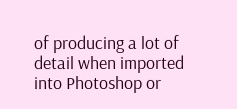of producing a lot of detail when imported into Photoshop or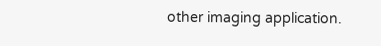other imaging application.